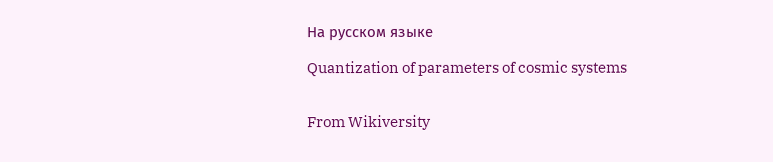На русском языке

Quantization of parameters of cosmic systems


From Wikiversity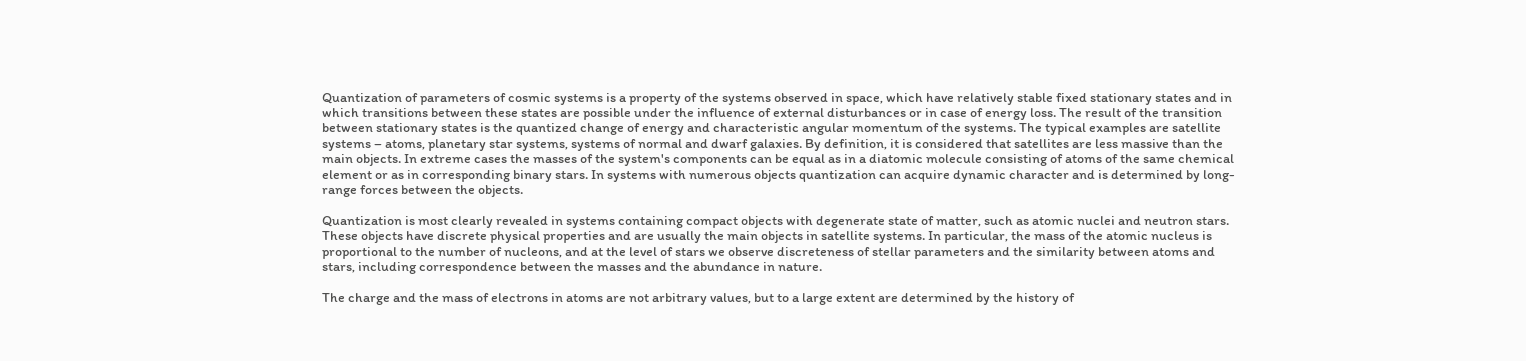Quantization of parameters of cosmic systems is a property of the systems observed in space, which have relatively stable fixed stationary states and in which transitions between these states are possible under the influence of external disturbances or in case of energy loss. The result of the transition between stationary states is the quantized change of energy and characteristic angular momentum of the systems. The typical examples are satellite systems – atoms, planetary star systems, systems of normal and dwarf galaxies. By definition, it is considered that satellites are less massive than the main objects. In extreme cases the masses of the system's components can be equal as in a diatomic molecule consisting of atoms of the same chemical element or as in corresponding binary stars. In systems with numerous objects quantization can acquire dynamic character and is determined by long-range forces between the objects.

Quantization is most clearly revealed in systems containing compact objects with degenerate state of matter, such as atomic nuclei and neutron stars. These objects have discrete physical properties and are usually the main objects in satellite systems. In particular, the mass of the atomic nucleus is proportional to the number of nucleons, and at the level of stars we observe discreteness of stellar parameters and the similarity between atoms and stars, including correspondence between the masses and the abundance in nature.

The charge and the mass of electrons in atoms are not arbitrary values, but to a large extent are determined by the history of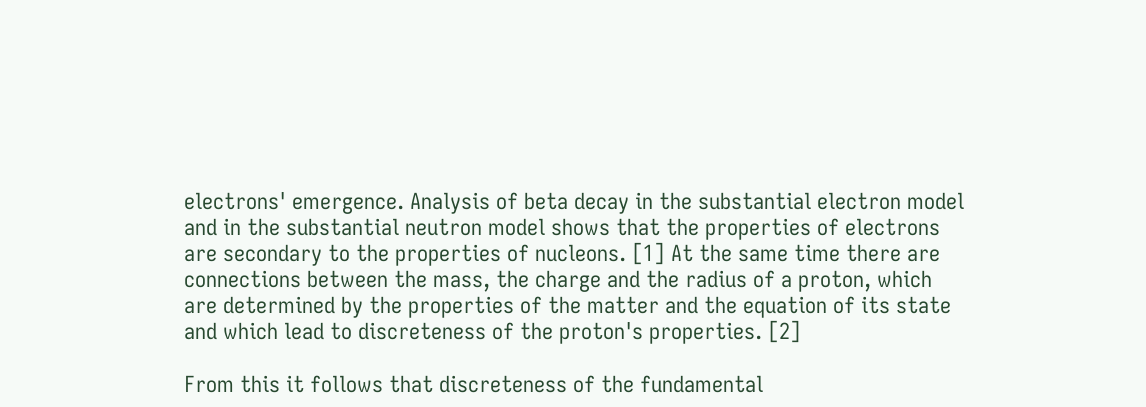electrons' emergence. Analysis of beta decay in the substantial electron model and in the substantial neutron model shows that the properties of electrons are secondary to the properties of nucleons. [1] At the same time there are connections between the mass, the charge and the radius of a proton, which are determined by the properties of the matter and the equation of its state and which lead to discreteness of the proton's properties. [2]

From this it follows that discreteness of the fundamental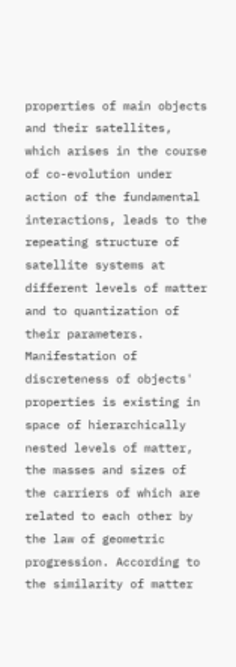properties of main objects and their satellites, which arises in the course of co-evolution under action of the fundamental interactions, leads to the repeating structure of satellite systems at different levels of matter and to quantization of their parameters. Manifestation of discreteness of objects' properties is existing in space of hierarchically nested levels of matter, the masses and sizes of the carriers of which are related to each other by the law of geometric progression. According to the similarity of matter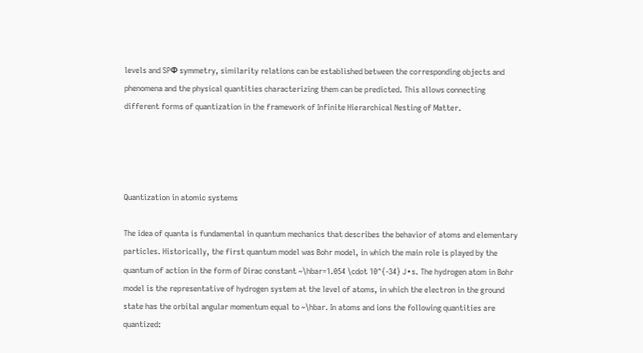levels and SPФ symmetry, similarity relations can be established between the corresponding objects and phenomena and the physical quantities characterizing them can be predicted. This allows connecting different forms of quantization in the framework of Infinite Hierarchical Nesting of Matter.




Quantization in atomic systems

The idea of quanta is fundamental in quantum mechanics that describes the behavior of atoms and elementary particles. Historically, the first quantum model was Bohr model, in which the main role is played by the quantum of action in the form of Dirac constant ~\hbar=1.054 \cdot 10^{-34} J∙s. The hydrogen atom in Bohr model is the representative of hydrogen system at the level of atoms, in which the electron in the ground state has the orbital angular momentum equal to ~\hbar. In atoms and ions the following quantities are quantized: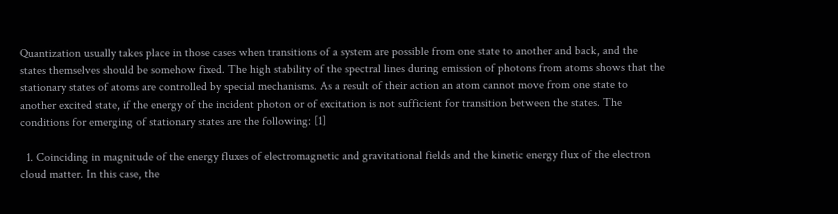Quantization usually takes place in those cases when transitions of a system are possible from one state to another and back, and the states themselves should be somehow fixed. The high stability of the spectral lines during emission of photons from atoms shows that the stationary states of atoms are controlled by special mechanisms. As a result of their action an atom cannot move from one state to another excited state, if the energy of the incident photon or of excitation is not sufficient for transition between the states. The conditions for emerging of stationary states are the following: [1]

  1. Coinciding in magnitude of the energy fluxes of electromagnetic and gravitational fields and the kinetic energy flux of the electron cloud matter. In this case, the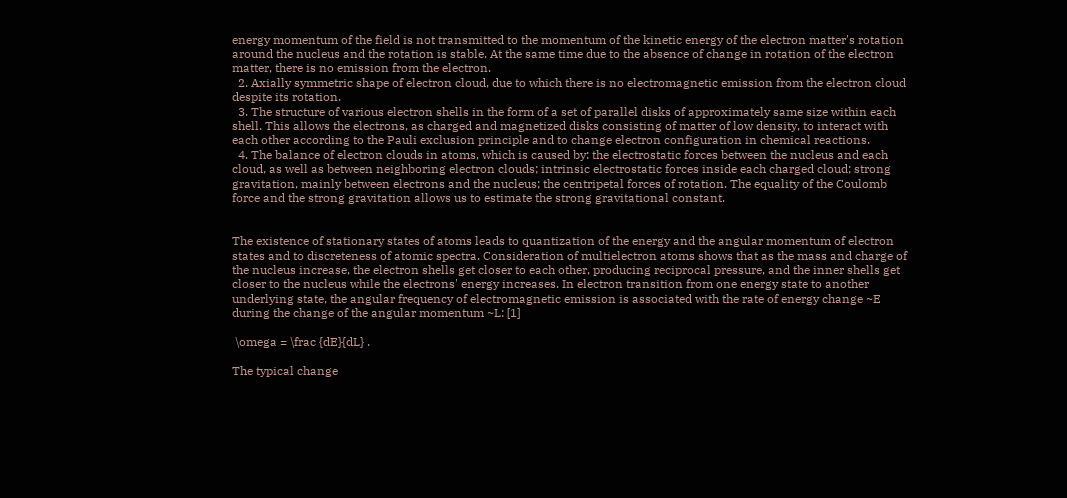energy momentum of the field is not transmitted to the momentum of the kinetic energy of the electron matter's rotation around the nucleus and the rotation is stable. At the same time due to the absence of change in rotation of the electron matter, there is no emission from the electron.
  2. Axially symmetric shape of electron cloud, due to which there is no electromagnetic emission from the electron cloud despite its rotation.
  3. The structure of various electron shells in the form of a set of parallel disks of approximately same size within each shell. This allows the electrons, as charged and magnetized disks consisting of matter of low density, to interact with each other according to the Pauli exclusion principle and to change electron configuration in chemical reactions.
  4. The balance of electron clouds in atoms, which is caused by: the electrostatic forces between the nucleus and each cloud, as well as between neighboring electron clouds; intrinsic electrostatic forces inside each charged cloud; strong gravitation, mainly between electrons and the nucleus; the centripetal forces of rotation. The equality of the Coulomb force and the strong gravitation allows us to estimate the strong gravitational constant.


The existence of stationary states of atoms leads to quantization of the energy and the angular momentum of electron states and to discreteness of atomic spectra. Consideration of multielectron atoms shows that as the mass and charge of the nucleus increase, the electron shells get closer to each other, producing reciprocal pressure, and the inner shells get closer to the nucleus while the electrons' energy increases. In electron transition from one energy state to another underlying state, the angular frequency of electromagnetic emission is associated with the rate of energy change ~E  during the change of the angular momentum ~L: [1]

 \omega = \frac {dE}{dL} .

The typical change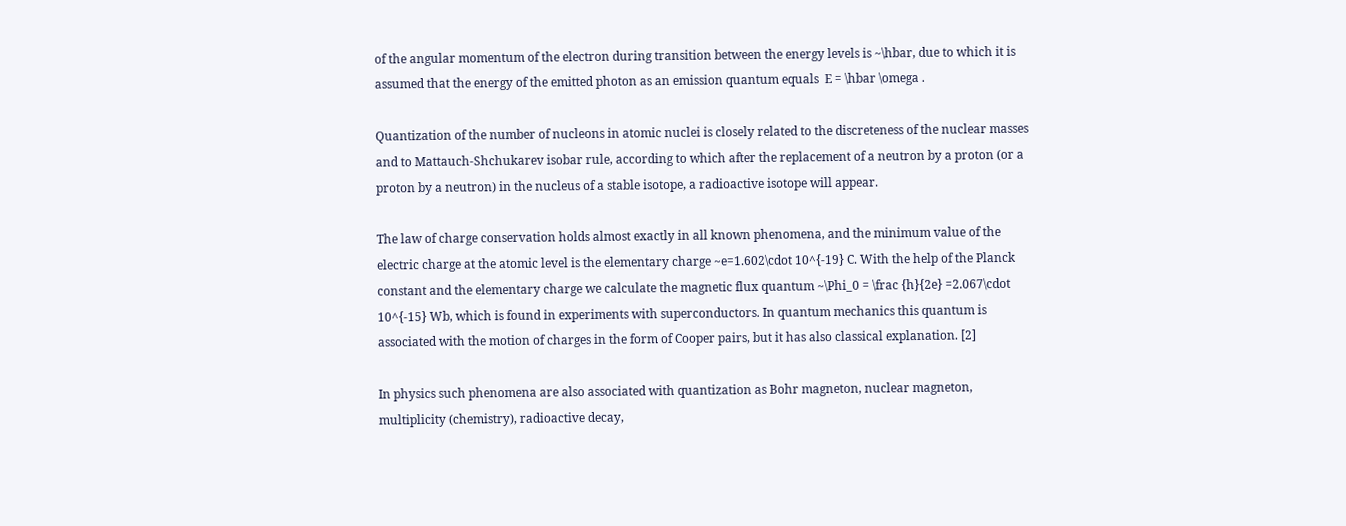of the angular momentum of the electron during transition between the energy levels is ~\hbar, due to which it is assumed that the energy of the emitted photon as an emission quantum equals  E = \hbar \omega .

Quantization of the number of nucleons in atomic nuclei is closely related to the discreteness of the nuclear masses and to Mattauch-Shchukarev isobar rule, according to which after the replacement of a neutron by a proton (or a proton by a neutron) in the nucleus of a stable isotope, a radioactive isotope will appear.

The law of charge conservation holds almost exactly in all known phenomena, and the minimum value of the electric charge at the atomic level is the elementary charge ~e=1.602\cdot 10^{-19} C. With the help of the Planck constant and the elementary charge we calculate the magnetic flux quantum ~\Phi_0 = \frac {h}{2e} =2.067\cdot 10^{-15} Wb, which is found in experiments with superconductors. In quantum mechanics this quantum is associated with the motion of charges in the form of Cooper pairs, but it has also classical explanation. [2]

In physics such phenomena are also associated with quantization as Bohr magneton, nuclear magneton, multiplicity (chemistry), radioactive decay,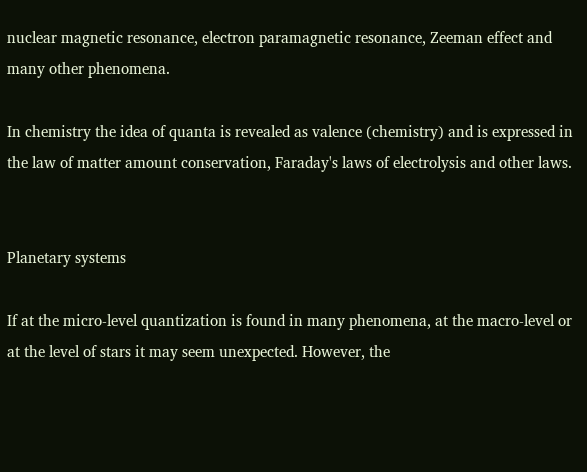nuclear magnetic resonance, electron paramagnetic resonance, Zeeman effect and many other phenomena.

In chemistry the idea of quanta is revealed as valence (chemistry) and is expressed in the law of matter amount conservation, Faraday's laws of electrolysis and other laws.


Planetary systems

If at the micro-level quantization is found in many phenomena, at the macro-level or at the level of stars it may seem unexpected. However, the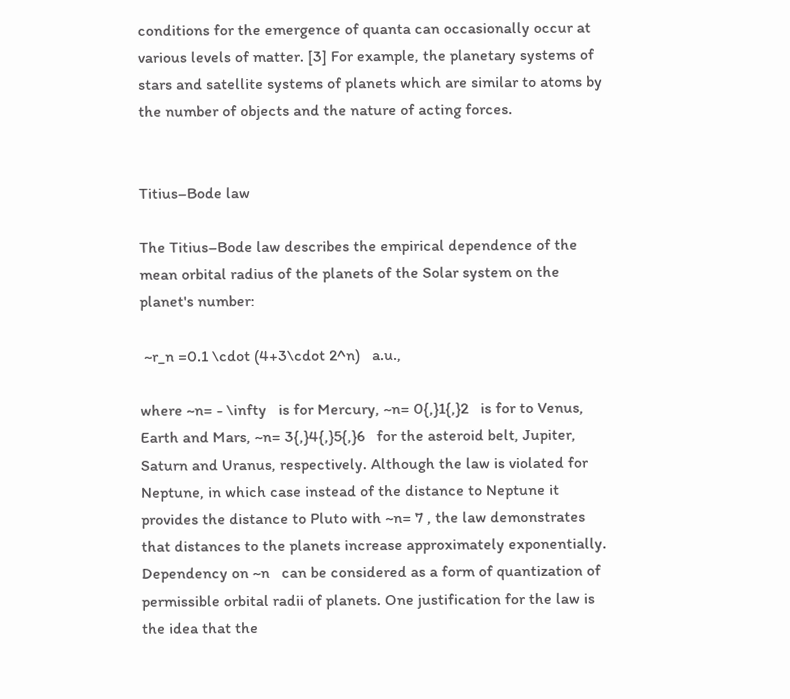conditions for the emergence of quanta can occasionally occur at various levels of matter. [3] For example, the planetary systems of stars and satellite systems of planets which are similar to atoms by the number of objects and the nature of acting forces.


Titius–Bode law

The Titius–Bode law describes the empirical dependence of the mean orbital radius of the planets of the Solar system on the planet's number:

 ~r_n =0.1 \cdot (4+3\cdot 2^n)   a.u.,

where ~n= - \infty   is for Mercury, ~n= 0{,}1{,}2   is for to Venus, Earth and Mars, ~n= 3{,}4{,}5{,}6   for the asteroid belt, Jupiter, Saturn and Uranus, respectively. Although the law is violated for Neptune, in which case instead of the distance to Neptune it provides the distance to Pluto with ~n= 7 , the law demonstrates that distances to the planets increase approximately exponentially. Dependency on ~n   can be considered as a form of quantization of permissible orbital radii of planets. One justification for the law is the idea that the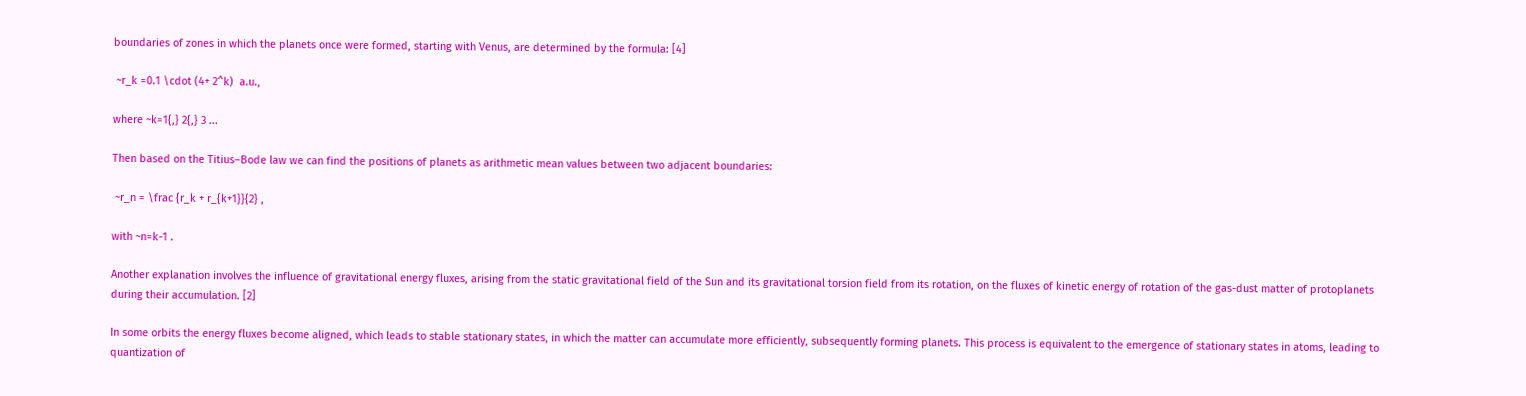boundaries of zones in which the planets once were formed, starting with Venus, are determined by the formula: [4]

 ~r_k =0.1 \cdot (4+ 2^k)  a.u.,

where ~k=1{,} 2{,} 3 ...

Then based on the Titius–Bode law we can find the positions of planets as arithmetic mean values between two adjacent boundaries:

 ~r_n = \frac {r_k + r_{k+1}}{2} ,

with ~n=k-1 .

Another explanation involves the influence of gravitational energy fluxes, arising from the static gravitational field of the Sun and its gravitational torsion field from its rotation, on the fluxes of kinetic energy of rotation of the gas-dust matter of protoplanets during their accumulation. [2]

In some orbits the energy fluxes become aligned, which leads to stable stationary states, in which the matter can accumulate more efficiently, subsequently forming planets. This process is equivalent to the emergence of stationary states in atoms, leading to quantization of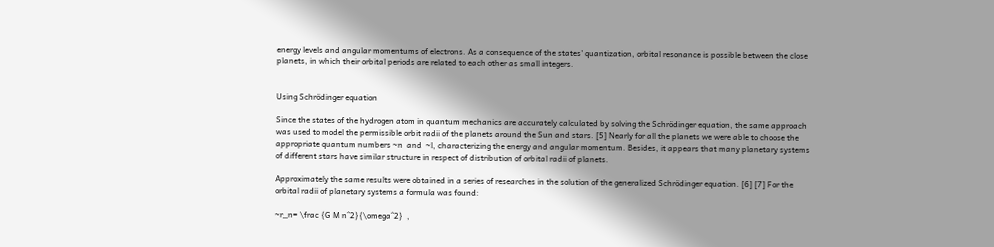energy levels and angular momentums of electrons. As a consequence of the states' quantization, orbital resonance is possible between the close planets, in which their orbital periods are related to each other as small integers.


Using Schrödinger equation

Since the states of the hydrogen atom in quantum mechanics are accurately calculated by solving the Schrödinger equation, the same approach was used to model the permissible orbit radii of the planets around the Sun and stars. [5] Nearly for all the planets we were able to choose the appropriate quantum numbers ~n  and  ~l, characterizing the energy and angular momentum. Besides, it appears that many planetary systems of different stars have similar structure in respect of distribution of orbital radii of planets.

Approximately the same results were obtained in a series of researches in the solution of the generalized Schrödinger equation. [6] [7] For the orbital radii of planetary systems a formula was found:

~r_n= \frac {G M n^2}{\omega^2}  ,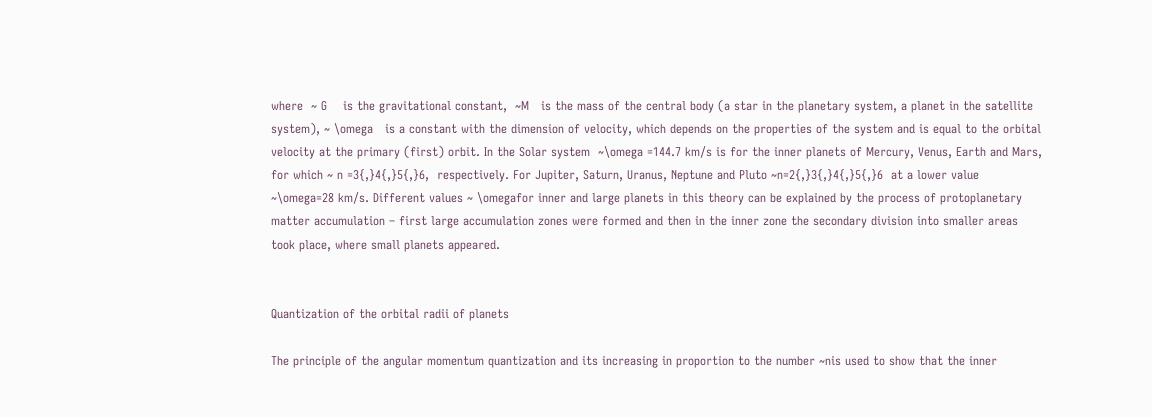where  ~ G    is the gravitational constant,  ~M   is the mass of the central body (a star in the planetary system, a planet in the satellite system), ~ \omega   is a constant with the dimension of velocity, which depends on the properties of the system and is equal to the orbital velocity at the primary (first) orbit. In the Solar system  ~\omega =144.7 km/s is for the inner planets of Mercury, Venus, Earth and Mars, for which ~ n =3{,}4{,}5{,}6,  respectively. For Jupiter, Saturn, Uranus, Neptune and Pluto ~n=2{,}3{,}4{,}5{,}6  at a lower value  ~\omega=28 km/s. Different values ~ \omegafor inner and large planets in this theory can be explained by the process of protoplanetary matter accumulation – first large accumulation zones were formed and then in the inner zone the secondary division into smaller areas took place, where small planets appeared.


Quantization of the orbital radii of planets

The principle of the angular momentum quantization and its increasing in proportion to the number ~nis used to show that the inner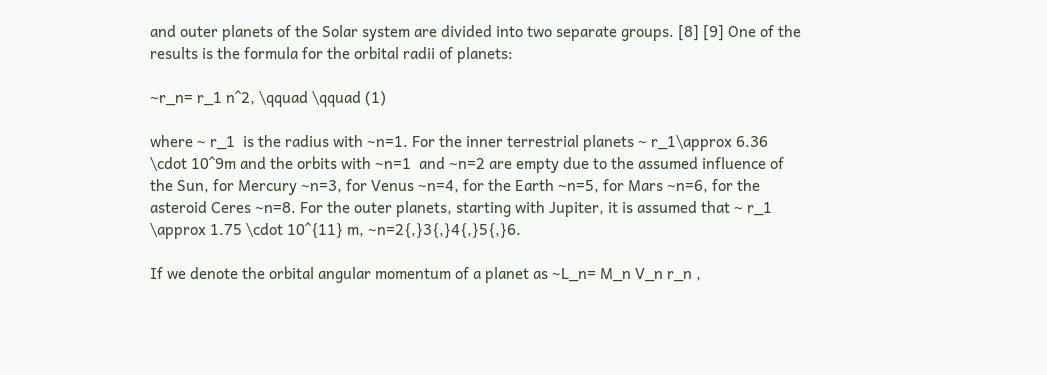and outer planets of the Solar system are divided into two separate groups. [8] [9] One of the results is the formula for the orbital radii of planets:

~r_n= r_1 n^2, \qquad \qquad (1)

where ~ r_1  is the radius with ~n=1. For the inner terrestrial planets ~ r_1\approx 6.36 \cdot 10^9m and the orbits with ~n=1  and ~n=2 are empty due to the assumed influence of the Sun, for Mercury ~n=3, for Venus ~n=4, for the Earth ~n=5, for Mars ~n=6, for the asteroid Ceres ~n=8. For the outer planets, starting with Jupiter, it is assumed that ~ r_1 \approx 1.75 \cdot 10^{11} m, ~n=2{,}3{,}4{,}5{,}6.

If we denote the orbital angular momentum of a planet as ~L_n= M_n V_n r_n ,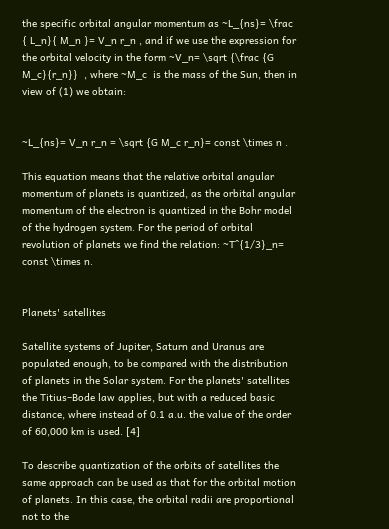the specific orbital angular momentum as ~L_{ns}= \frac { L_n}{ M_n }= V_n r_n , and if we use the expression for the orbital velocity in the form ~V_n= \sqrt {\frac {G M_c}{r_n}}  , where ~M_c  is the mass of the Sun, then in view of (1) we obtain:


~L_{ns}= V_n r_n = \sqrt {G M_c r_n}= const \times n .

This equation means that the relative orbital angular momentum of planets is quantized, as the orbital angular momentum of the electron is quantized in the Bohr model of the hydrogen system. For the period of orbital revolution of planets we find the relation: ~T^{1/3}_n= const \times n.


Planets' satellites

Satellite systems of Jupiter, Saturn and Uranus are populated enough, to be compared with the distribution of planets in the Solar system. For the planets' satellites the Titius–Bode law applies, but with a reduced basic distance, where instead of 0.1 a.u. the value of the order of 60,000 km is used. [4]

To describe quantization of the orbits of satellites the same approach can be used as that for the orbital motion of planets. In this case, the orbital radii are proportional not to the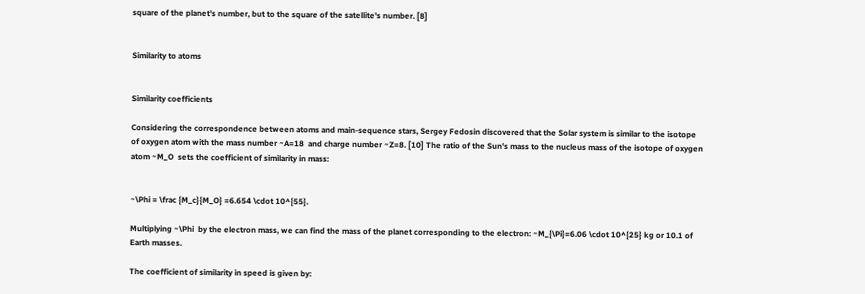square of the planet's number, but to the square of the satellite's number. [8]


Similarity to atoms


Similarity coefficients

Considering the correspondence between atoms and main-sequence stars, Sergey Fedosin discovered that the Solar system is similar to the isotope of oxygen atom with the mass number ~A=18  and charge number ~Z=8. [10] The ratio of the Sun's mass to the nucleus mass of the isotope of oxygen atom ~M_O  sets the coefficient of similarity in mass:


~\Phi = \frac {M_c}{M_O} =6.654 \cdot 10^{55}.

Multiplying ~\Phi  by the electron mass, we can find the mass of the planet corresponding to the electron: ~M_{\Pi}=6.06 \cdot 10^{25} kg or 10.1 of Earth masses.

The coefficient of similarity in speed is given by: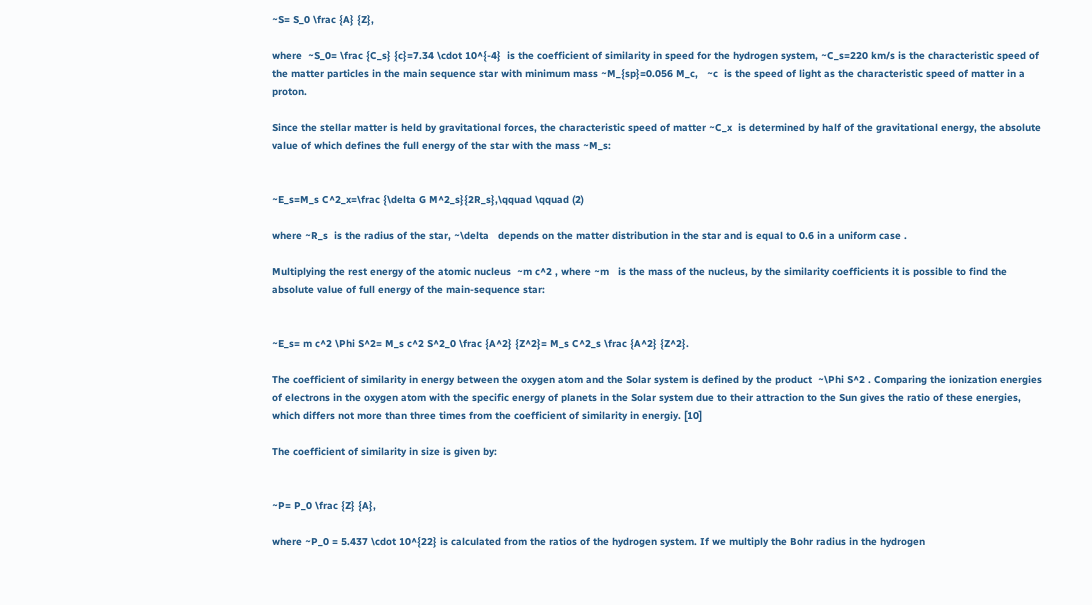~S= S_0 \frac {A} {Z},

where  ~S_0= \frac {C_s} {c}=7.34 \cdot 10^{-4}  is the coefficient of similarity in speed for the hydrogen system, ~C_s=220 km/s is the characteristic speed of the matter particles in the main sequence star with minimum mass ~M_{sp}=0.056 M_c,   ~c  is the speed of light as the characteristic speed of matter in a proton.

Since the stellar matter is held by gravitational forces, the characteristic speed of matter ~C_x  is determined by half of the gravitational energy, the absolute value of which defines the full energy of the star with the mass ~M_s:


~E_s=M_s C^2_x=\frac {\delta G M^2_s}{2R_s},\qquad \qquad (2)

where ~R_s  is the radius of the star, ~\delta   depends on the matter distribution in the star and is equal to 0.6 in a uniform case .

Multiplying the rest energy of the atomic nucleus  ~m c^2 , where ~m   is the mass of the nucleus, by the similarity coefficients it is possible to find the absolute value of full energy of the main-sequence star:


~E_s= m c^2 \Phi S^2= M_s c^2 S^2_0 \frac {A^2} {Z^2}= M_s C^2_s \frac {A^2} {Z^2}.

The coefficient of similarity in energy between the oxygen atom and the Solar system is defined by the product  ~\Phi S^2 . Comparing the ionization energies of electrons in the oxygen atom with the specific energy of planets in the Solar system due to their attraction to the Sun gives the ratio of these energies, which differs not more than three times from the coefficient of similarity in energiy. [10]

The coefficient of similarity in size is given by:


~P= P_0 \frac {Z} {A},

where ~P_0 = 5.437 \cdot 10^{22} is calculated from the ratios of the hydrogen system. If we multiply the Bohr radius in the hydrogen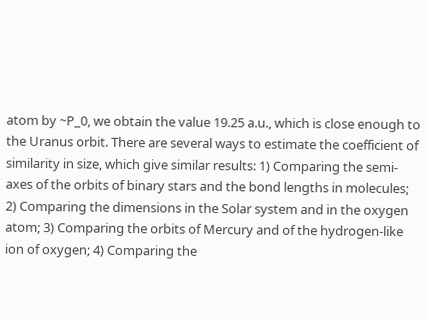atom by ~P_0, we obtain the value 19.25 a.u., which is close enough to the Uranus orbit. There are several ways to estimate the coefficient of similarity in size, which give similar results: 1) Comparing the semi-axes of the orbits of binary stars and the bond lengths in molecules; 2) Comparing the dimensions in the Solar system and in the oxygen atom; 3) Comparing the orbits of Mercury and of the hydrogen-like ion of oxygen; 4) Comparing the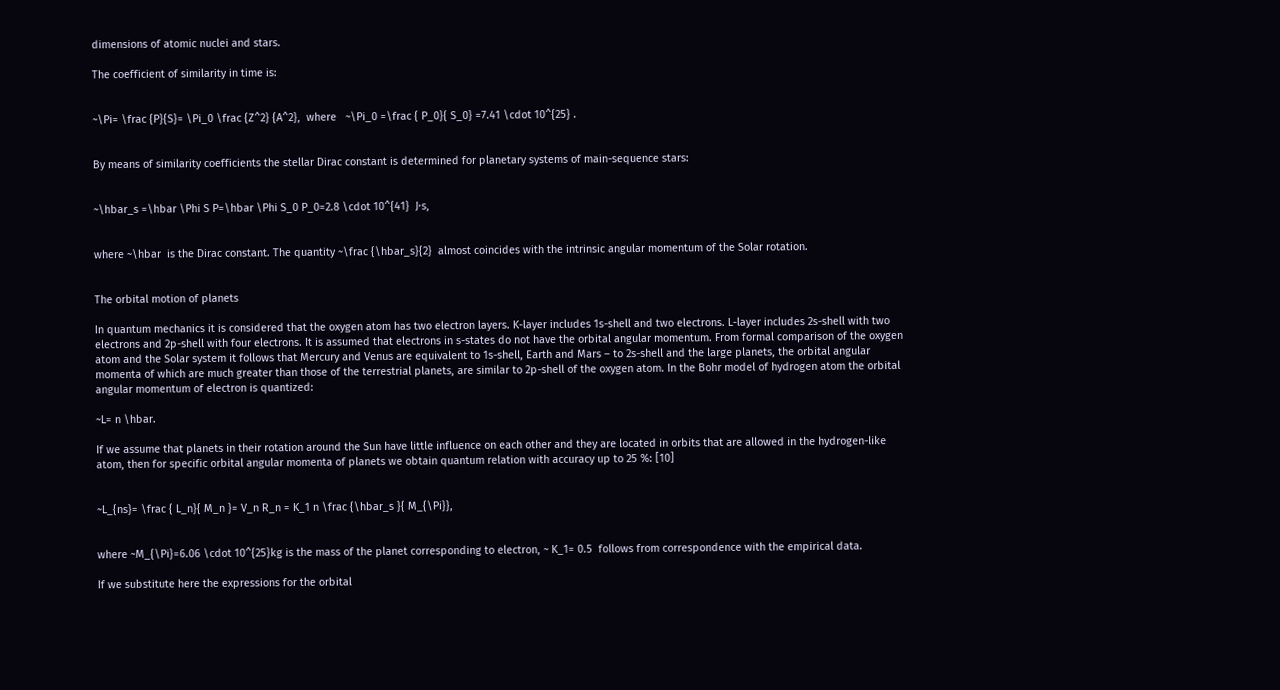dimensions of atomic nuclei and stars.

The coefficient of similarity in time is:


~\Pi= \frac {P}{S}= \Pi_0 \frac {Z^2} {A^2},  where   ~\Pi_0 =\frac { P_0}{ S_0} =7.41 \cdot 10^{25} .


By means of similarity coefficients the stellar Dirac constant is determined for planetary systems of main-sequence stars:


~\hbar_s =\hbar \Phi S P=\hbar \Phi S_0 P_0=2.8 \cdot 10^{41}  J∙s,


where ~\hbar  is the Dirac constant. The quantity ~\frac {\hbar_s}{2}  almost coincides with the intrinsic angular momentum of the Solar rotation.


The orbital motion of planets

In quantum mechanics it is considered that the oxygen atom has two electron layers. K-layer includes 1s-shell and two electrons. L-layer includes 2s-shell with two electrons and 2p-shell with four electrons. It is assumed that electrons in s-states do not have the orbital angular momentum. From formal comparison of the oxygen atom and the Solar system it follows that Mercury and Venus are equivalent to 1s-shell, Earth and Mars – to 2s-shell and the large planets, the orbital angular momenta of which are much greater than those of the terrestrial planets, are similar to 2p-shell of the oxygen atom. In the Bohr model of hydrogen atom the orbital angular momentum of electron is quantized:

~L= n \hbar.

If we assume that planets in their rotation around the Sun have little influence on each other and they are located in orbits that are allowed in the hydrogen-like atom, then for specific orbital angular momenta of planets we obtain quantum relation with accuracy up to 25 %: [10]


~L_{ns}= \frac { L_n}{ M_n }= V_n R_n = K_1 n \frac {\hbar_s }{ M_{\Pi}},


where ~M_{\Pi}=6.06 \cdot 10^{25}kg is the mass of the planet corresponding to electron, ~ K_1= 0.5  follows from correspondence with the empirical data.

If we substitute here the expressions for the orbital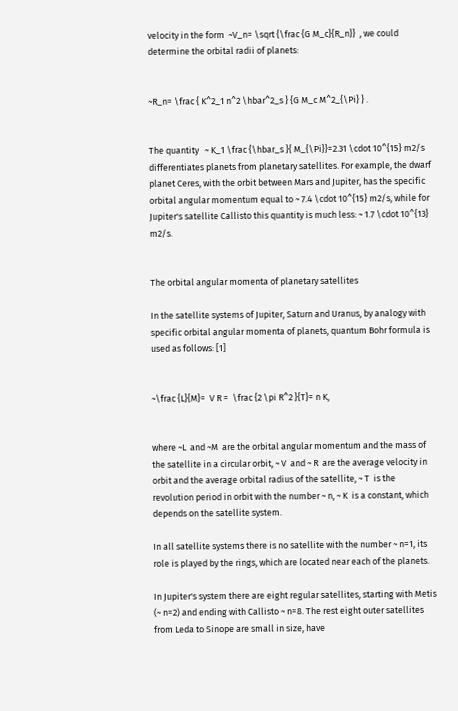velocity in the form  ~V_n= \sqrt {\frac {G M_c}{R_n}}  , we could determine the orbital radii of planets:


~R_n= \frac { K^2_1 n^2 \hbar^2_s } {G M_c M^2_{\Pi} } .


The quantity   ~ K_1 \frac {\hbar_s }{ M_{\Pi}}=2.31 \cdot 10^{15} m2/s differentiates planets from planetary satellites. For example, the dwarf planet Ceres, with the orbit between Mars and Jupiter, has the specific orbital angular momentum equal to ~ 7.4 \cdot 10^{15} m2/s, while for Jupiter's satellite Callisto this quantity is much less: ~ 1.7 \cdot 10^{13}  m2/s.


The orbital angular momenta of planetary satellites

In the satellite systems of Jupiter, Saturn and Uranus, by analogy with specific orbital angular momenta of planets, quantum Bohr formula is used as follows: [1]


~\frac {L}{M}=  V R =  \frac {2 \pi R^2 }{T}= n K,


where ~L  and ~M  are the orbital angular momentum and the mass of the satellite in a circular orbit, ~ V  and ~ R  are the average velocity in orbit and the average orbital radius of the satellite, ~ T  is the revolution period in orbit with the number ~ n, ~ K  is a constant, which depends on the satellite system.

In all satellite systems there is no satellite with the number ~ n=1, its role is played by the rings, which are located near each of the planets.

In Jupiter's system there are eight regular satellites, starting with Metis (~ n=2) and ending with Callisto ~ n=8. The rest eight outer satellites from Leda to Sinope are small in size, have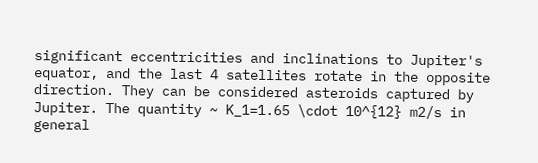significant eccentricities and inclinations to Jupiter's equator, and the last 4 satellites rotate in the opposite direction. They can be considered asteroids captured by Jupiter. The quantity ~ K_1=1.65 \cdot 10^{12} m2/s in general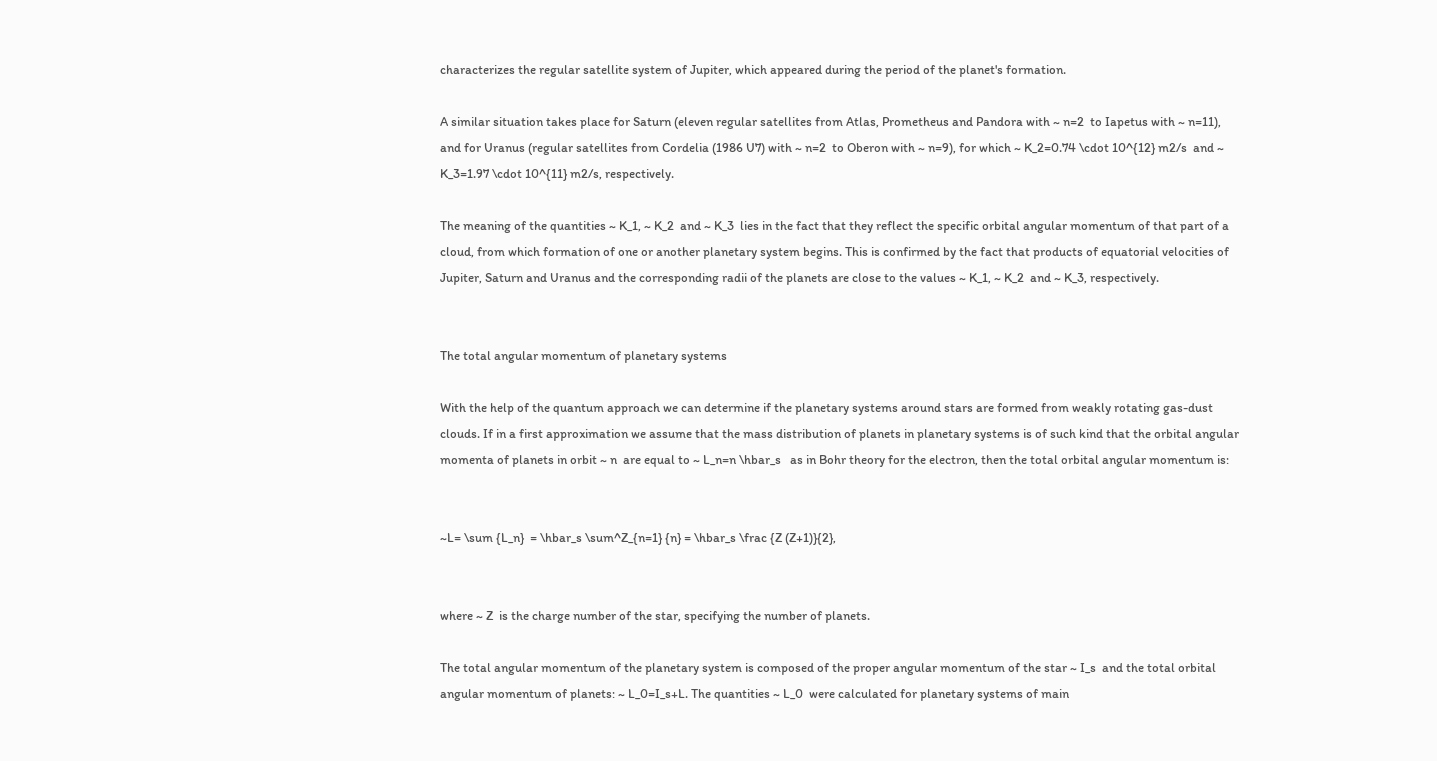characterizes the regular satellite system of Jupiter, which appeared during the period of the planet's formation.

A similar situation takes place for Saturn (eleven regular satellites from Atlas, Prometheus and Pandora with ~ n=2  to Iapetus with ~ n=11), and for Uranus (regular satellites from Cordelia (1986 U7) with ~ n=2  to Oberon with ~ n=9), for which ~ K_2=0.74 \cdot 10^{12} m2/s  and ~ K_3=1.97 \cdot 10^{11} m2/s, respectively.

The meaning of the quantities ~ K_1, ~ K_2  and ~ K_3  lies in the fact that they reflect the specific orbital angular momentum of that part of a cloud, from which formation of one or another planetary system begins. This is confirmed by the fact that products of equatorial velocities of Jupiter, Saturn and Uranus and the corresponding radii of the planets are close to the values ~ K_1, ~ K_2  and ~ K_3, respectively.


The total angular momentum of planetary systems

With the help of the quantum approach we can determine if the planetary systems around stars are formed from weakly rotating gas-dust clouds. If in a first approximation we assume that the mass distribution of planets in planetary systems is of such kind that the orbital angular momenta of planets in orbit ~ n  are equal to ~ L_n=n \hbar_s   as in Bohr theory for the electron, then the total orbital angular momentum is:


~L= \sum {L_n}  = \hbar_s \sum^Z_{n=1} {n} = \hbar_s \frac {Z (Z+1)}{2},


where ~ Z  is the charge number of the star, specifying the number of planets.

The total angular momentum of the planetary system is composed of the proper angular momentum of the star ~ I_s  and the total orbital angular momentum of planets: ~ L_0=I_s+L. The quantities ~ L_0  were calculated for planetary systems of main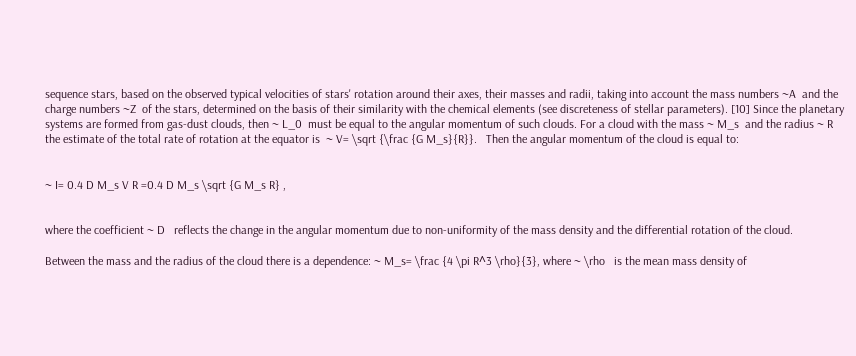sequence stars, based on the observed typical velocities of stars' rotation around their axes, their masses and radii, taking into account the mass numbers ~A  and the charge numbers ~Z  of the stars, determined on the basis of their similarity with the chemical elements (see discreteness of stellar parameters). [10] Since the planetary systems are formed from gas-dust clouds, then ~ L_0  must be equal to the angular momentum of such clouds. For a cloud with the mass ~ M_s  and the radius ~ R  the estimate of the total rate of rotation at the equator is  ~ V= \sqrt {\frac {G M_s}{R}}.   Then the angular momentum of the cloud is equal to:


~ I= 0.4 D M_s V R =0.4 D M_s \sqrt {G M_s R} ,


where the coefficient ~ D   reflects the change in the angular momentum due to non-uniformity of the mass density and the differential rotation of the cloud.

Between the mass and the radius of the cloud there is a dependence: ~ M_s= \frac {4 \pi R^3 \rho}{3}, where ~ \rho   is the mean mass density of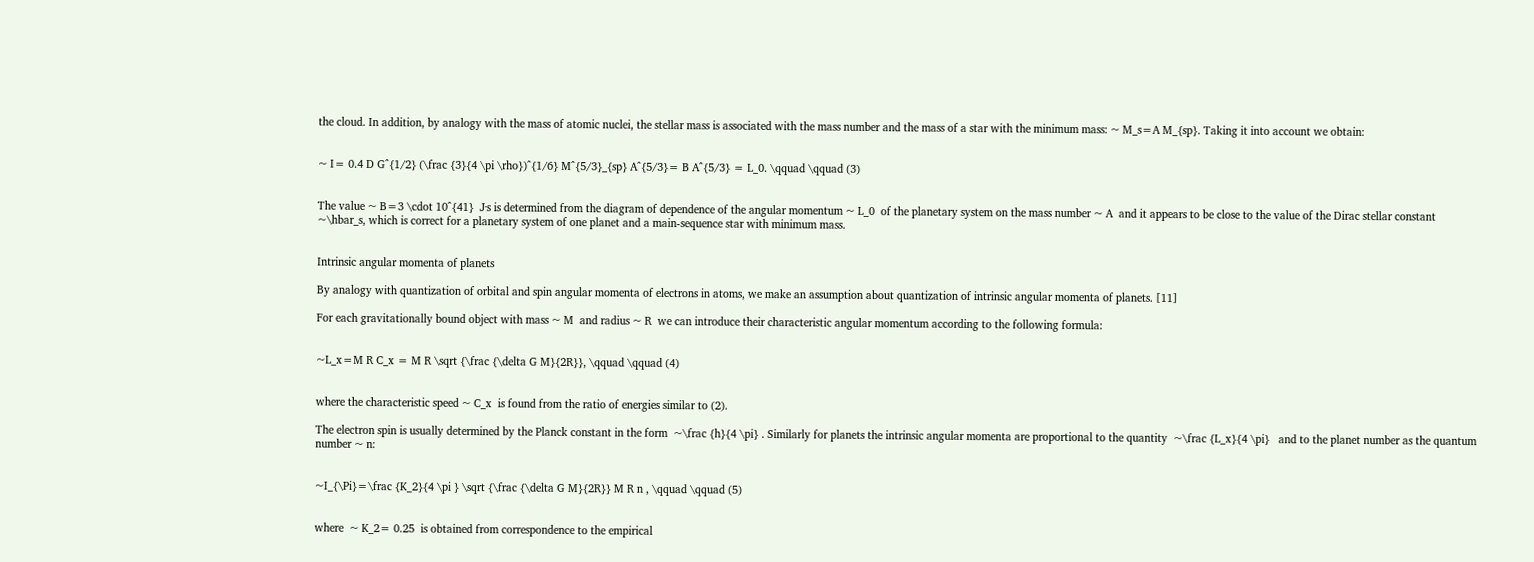the cloud. In addition, by analogy with the mass of atomic nuclei, the stellar mass is associated with the mass number and the mass of a star with the minimum mass: ~ M_s=A M_{sp}. Taking it into account we obtain:


~ I= 0.4 D G^{1/2} (\frac {3}{4 \pi \rho})^{1/6} M^{5/3}_{sp} A^{5/3}= B A^{5/3} = L_0. \qquad \qquad (3)


The value ~ B=3 \cdot 10^{41}  J∙s is determined from the diagram of dependence of the angular momentum ~ L_0  of the planetary system on the mass number ~ A  and it appears to be close to the value of the Dirac stellar constant ~\hbar_s, which is correct for a planetary system of one planet and a main-sequence star with minimum mass.


Intrinsic angular momenta of planets

By analogy with quantization of orbital and spin angular momenta of electrons in atoms, we make an assumption about quantization of intrinsic angular momenta of planets. [11]

For each gravitationally bound object with mass ~ M  and radius ~ R  we can introduce their characteristic angular momentum according to the following formula:


~L_x=M R C_x = M R \sqrt {\frac {\delta G M}{2R}}, \qquad \qquad (4)


where the characteristic speed ~ C_x  is found from the ratio of energies similar to (2).

The electron spin is usually determined by the Planck constant in the form  ~\frac {h}{4 \pi} . Similarly for planets the intrinsic angular momenta are proportional to the quantity  ~\frac {L_x}{4 \pi}   and to the planet number as the quantum number ~ n:


~I_{\Pi}=\frac {K_2}{4 \pi } \sqrt {\frac {\delta G M}{2R}} M R n , \qquad \qquad (5)


where  ~ K_2= 0.25  is obtained from correspondence to the empirical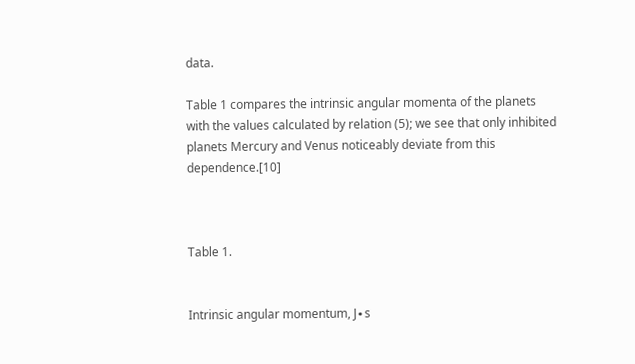data.

Table 1 compares the intrinsic angular momenta of the planets with the values calculated by relation (5); we see that only inhibited planets Mercury and Venus noticeably deviate from this dependence.[10]



Table 1.


Intrinsic angular momentum, J∙s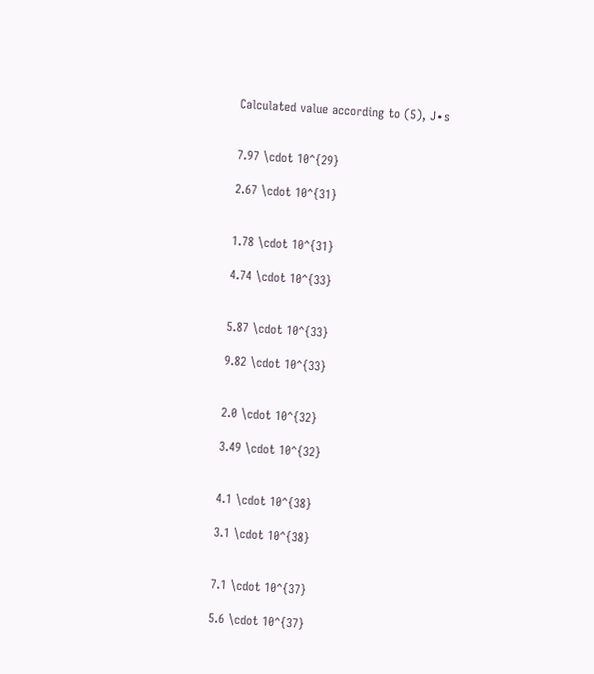Calculated value according to (5), J∙s


7.97 \cdot 10^{29}

2.67 \cdot 10^{31}


1.78 \cdot 10^{31}

4.74 \cdot 10^{33}


5.87 \cdot 10^{33}

9.82 \cdot 10^{33}


2.0 \cdot 10^{32}

3.49 \cdot 10^{32}


4.1 \cdot 10^{38}

3.1 \cdot 10^{38}


7.1 \cdot 10^{37}

5.6 \cdot 10^{37}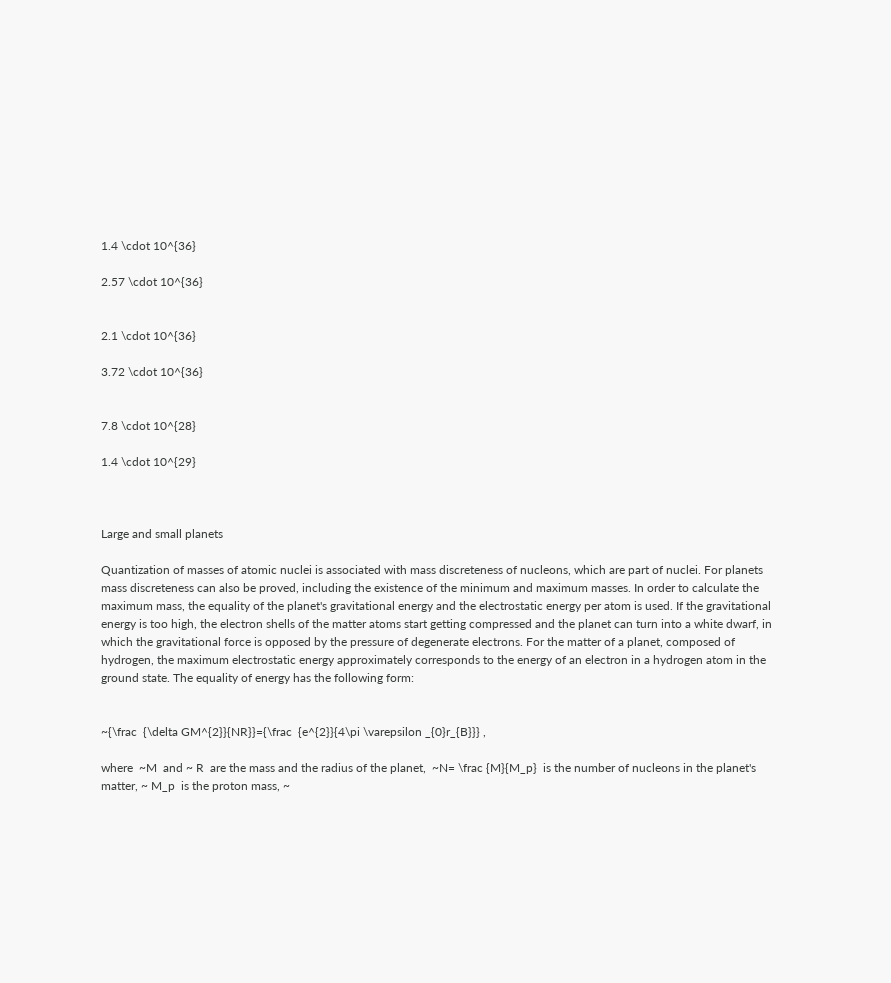1.4 \cdot 10^{36}

2.57 \cdot 10^{36}


2.1 \cdot 10^{36}

3.72 \cdot 10^{36}


7.8 \cdot 10^{28}

1.4 \cdot 10^{29}



Large and small planets

Quantization of masses of atomic nuclei is associated with mass discreteness of nucleons, which are part of nuclei. For planets mass discreteness can also be proved, including the existence of the minimum and maximum masses. In order to calculate the maximum mass, the equality of the planet's gravitational energy and the electrostatic energy per atom is used. If the gravitational energy is too high, the electron shells of the matter atoms start getting compressed and the planet can turn into a white dwarf, in which the gravitational force is opposed by the pressure of degenerate electrons. For the matter of a planet, composed of hydrogen, the maximum electrostatic energy approximately corresponds to the energy of an electron in a hydrogen atom in the ground state. The equality of energy has the following form:


~{\frac  {\delta GM^{2}}{NR}}={\frac  {e^{2}}{4\pi \varepsilon _{0}r_{B}}} ,

where  ~M  and ~ R  are the mass and the radius of the planet,  ~N= \frac {M}{M_p}  is the number of nucleons in the planet's matter, ~ M_p  is the proton mass, ~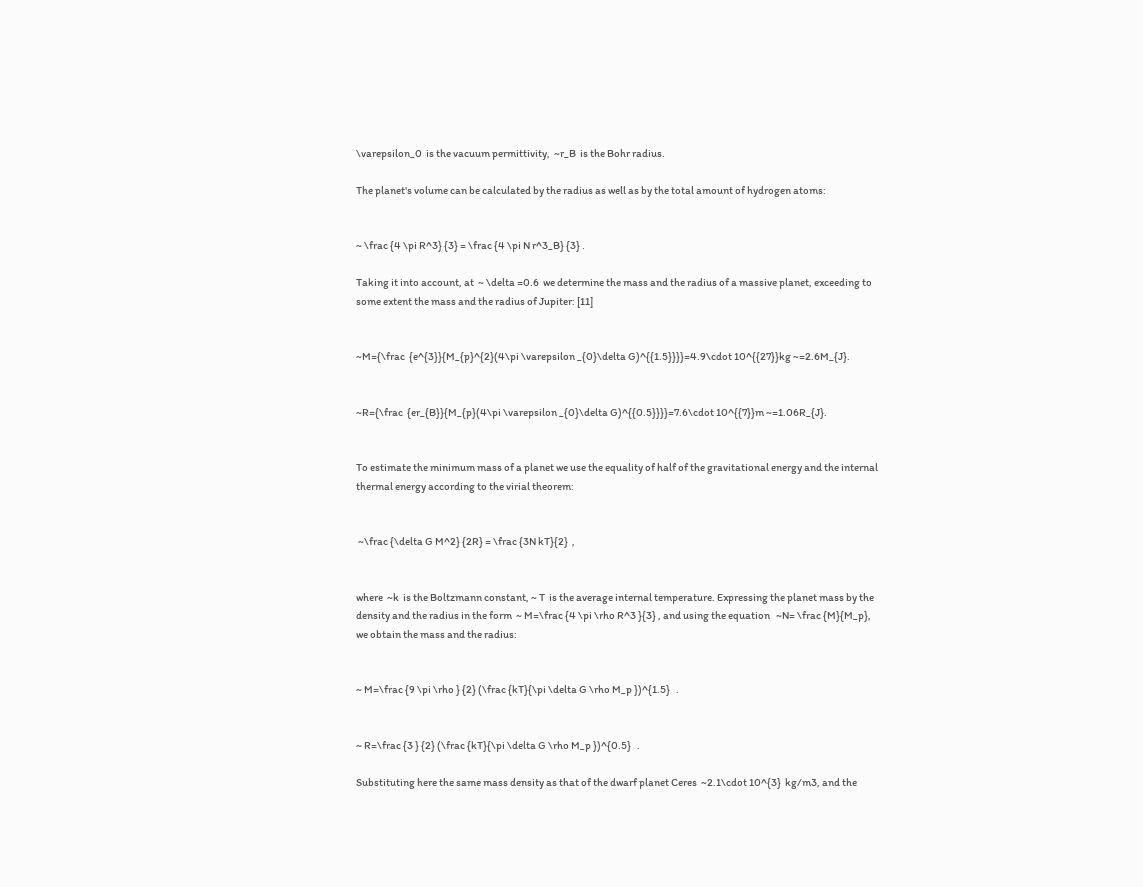\varepsilon_0  is the vacuum permittivity,  ~r_B  is the Bohr radius.

The planet's volume can be calculated by the radius as well as by the total amount of hydrogen atoms:


~ \frac {4 \pi R^3} {3} = \frac {4 \pi N r^3_B} {3} .

Taking it into account, at  ~ \delta =0.6  we determine the mass and the radius of a massive planet, exceeding to some extent the mass and the radius of Jupiter: [11]


~M={\frac  {e^{3}}{M_{p}^{2}(4\pi \varepsilon _{0}\delta G)^{{1.5}}}}=4.9\cdot 10^{{27}}kg ~=2.6M_{J}.


~R={\frac  {er_{B}}{M_{p}(4\pi \varepsilon _{0}\delta G)^{{0.5}}}}=7.6\cdot 10^{{7}}m ~=1.06R_{J}.


To estimate the minimum mass of a planet we use the equality of half of the gravitational energy and the internal thermal energy according to the virial theorem:


 ~\frac {\delta G M^2} {2R} = \frac {3N kT}{2}  ,


where  ~k  is the Boltzmann constant, ~ T  is the average internal temperature. Expressing the planet mass by the density and the radius in the form  ~ M=\frac {4 \pi \rho R^3 }{3} , and using the equation   ~N= \frac {M}{M_p}, we obtain the mass and the radius:


~ M=\frac {9 \pi \rho } {2} (\frac {kT}{\pi \delta G \rho M_p })^{1.5}   .


~ R=\frac {3 } {2} (\frac {kT}{\pi \delta G \rho M_p })^{0.5}   .

Substituting here the same mass density as that of the dwarf planet Ceres  ~2.1\cdot 10^{3}  kg/m3, and the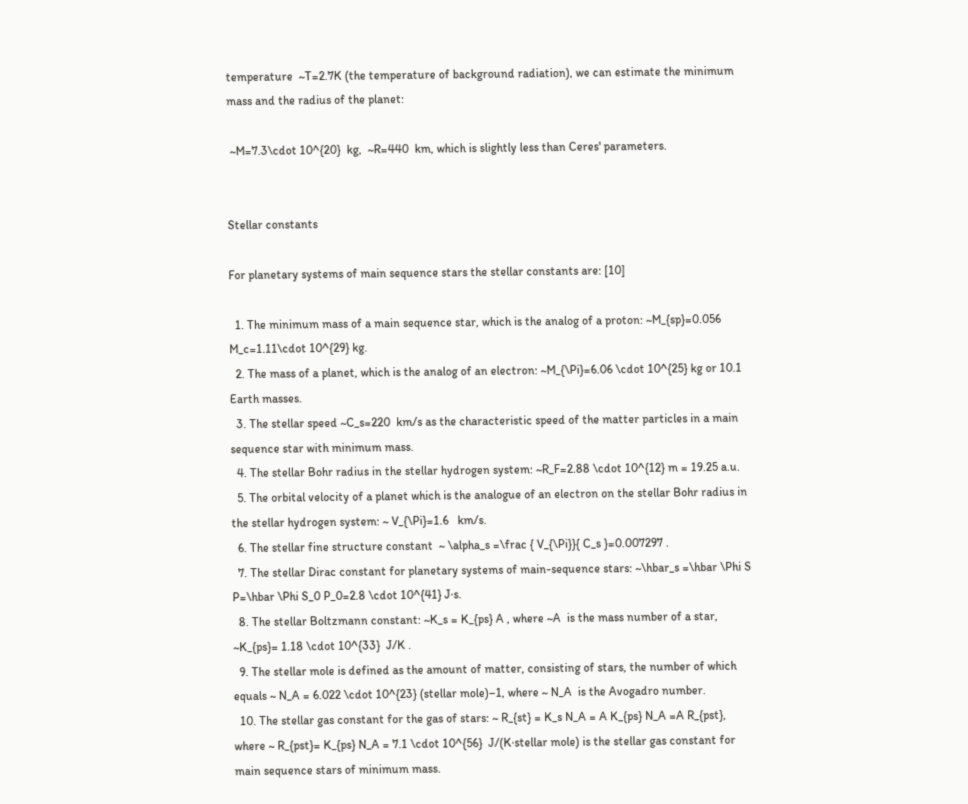temperature  ~T=2.7K (the temperature of background radiation), we can estimate the minimum mass and the radius of the planet:

 ~M=7.3\cdot 10^{20}  kg,  ~R=440  km, which is slightly less than Ceres' parameters.


Stellar constants

For planetary systems of main sequence stars the stellar constants are: [10]

  1. The minimum mass of a main sequence star, which is the analog of a proton: ~M_{sp}=0.056 M_c=1.11\cdot 10^{29} kg.
  2. The mass of a planet, which is the analog of an electron: ~M_{\Pi}=6.06 \cdot 10^{25} kg or 10.1 Earth masses.
  3. The stellar speed ~C_s=220  km/s as the characteristic speed of the matter particles in a main sequence star with minimum mass.
  4. The stellar Bohr radius in the stellar hydrogen system: ~R_F=2.88 \cdot 10^{12} m = 19.25 a.u.
  5. The orbital velocity of a planet which is the analogue of an electron on the stellar Bohr radius in the stellar hydrogen system: ~ V_{\Pi}=1.6   km/s.
  6. The stellar fine structure constant  ~ \alpha_s =\frac { V_{\Pi}}{ C_s }=0.007297 .
  7. The stellar Dirac constant for planetary systems of main-sequence stars: ~\hbar_s =\hbar \Phi S P=\hbar \Phi S_0 P_0=2.8 \cdot 10^{41} J∙s.
  8. The stellar Boltzmann constant: ~K_s = K_{ps} A , where ~A  is the mass number of a star, ~K_{ps}= 1.18 \cdot 10^{33}  J/K .
  9. The stellar mole is defined as the amount of matter, consisting of stars, the number of which equals ~ N_A = 6.022 \cdot 10^{23} (stellar mole)–1, where ~ N_A  is the Avogadro number.
  10. The stellar gas constant for the gas of stars: ~ R_{st} = K_s N_A = A K_{ps} N_A =A R_{pst}, where ~ R_{pst}= K_{ps} N_A = 7.1 \cdot 10^{56}  J/(K∙stellar mole) is the stellar gas constant for main sequence stars of minimum mass.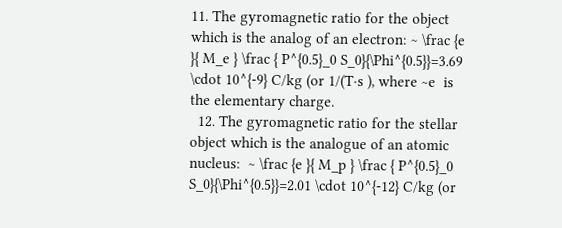11. The gyromagnetic ratio for the object which is the analog of an electron: ~ \frac {e }{ M_e } \frac { P^{0.5}_0 S_0}{\Phi^{0.5}}=3.69 \cdot 10^{-9} C/kg (or 1/(T∙s ), where ~e  is the elementary charge.
  12. The gyromagnetic ratio for the stellar object which is the analogue of an atomic nucleus:  ~ \frac {e }{ M_p } \frac { P^{0.5}_0 S_0}{\Phi^{0.5}}=2.01 \cdot 10^{-12} C/kg (or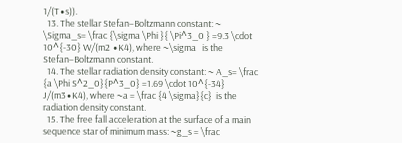1/(T∙s)).
  13. The stellar Stefan–Boltzmann constant: ~ \Sigma_s= \frac {\sigma \Phi }{ \Pi^3_0 } =9.3 \cdot 10^{-30} W/(m2 ∙K4), where ~\sigma   is the Stefan–Boltzmann constant.
  14. The stellar radiation density constant: ~ A_s= \frac {a \Phi S^2_0}{P^3_0} =1.69 \cdot 10^{-34} J/(m3∙K4), where ~a = \frac {4 \sigma}{c}  is the radiation density constant.
  15. The free fall acceleration at the surface of a main sequence star of minimum mass: ~g_s = \frac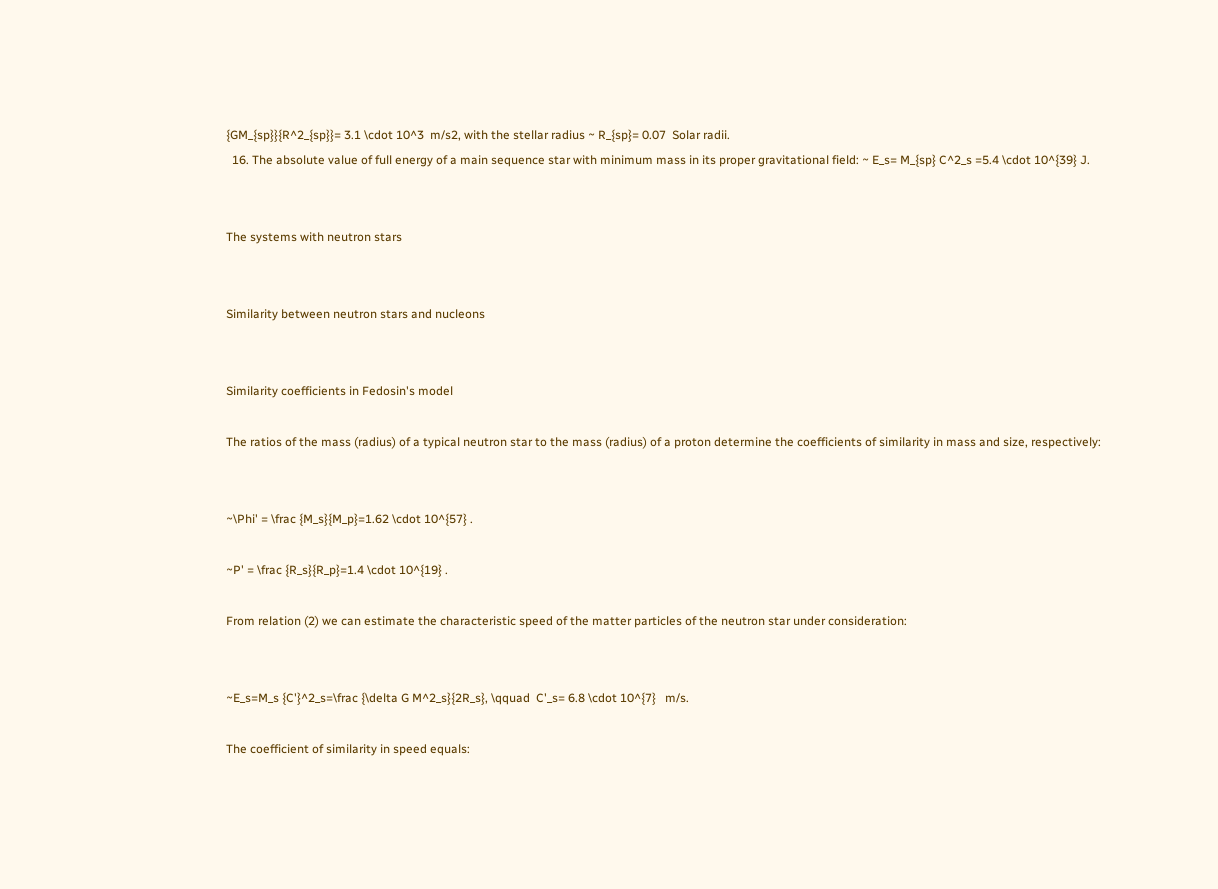{GM_{sp}}{R^2_{sp}}= 3.1 \cdot 10^3  m/s2, with the stellar radius ~ R_{sp}= 0.07  Solar radii.
  16. The absolute value of full energy of a main sequence star with minimum mass in its proper gravitational field: ~ E_s= M_{sp} C^2_s =5.4 \cdot 10^{39} J.


The systems with neutron stars


Similarity between neutron stars and nucleons


Similarity coefficients in Fedosin's model

The ratios of the mass (radius) of a typical neutron star to the mass (radius) of a proton determine the coefficients of similarity in mass and size, respectively:


~\Phi' = \frac {M_s}{M_p}=1.62 \cdot 10^{57} .

~P' = \frac {R_s}{R_p}=1.4 \cdot 10^{19} .

From relation (2) we can estimate the characteristic speed of the matter particles of the neutron star under consideration:


~E_s=M_s {C'}^2_s=\frac {\delta G M^2_s}{2R_s}, \qquad  C'_s= 6.8 \cdot 10^{7}   m/s.

The coefficient of similarity in speed equals: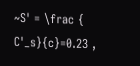~S' = \frac { C'_s}{c}=0.23 ,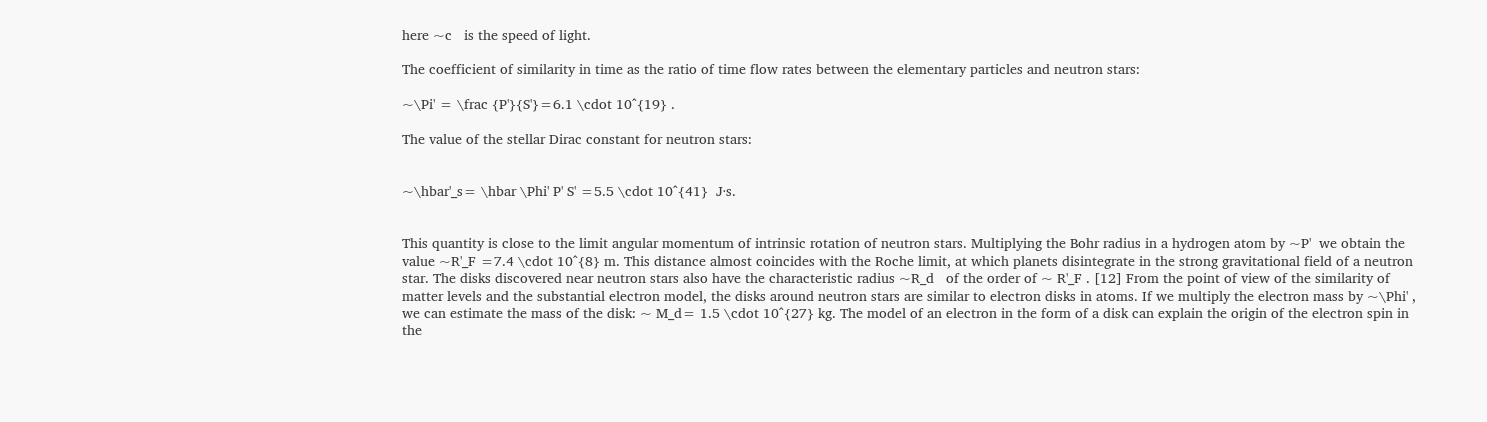here ~c   is the speed of light.

The coefficient of similarity in time as the ratio of time flow rates between the elementary particles and neutron stars:

~\Pi' = \frac {P'}{S'}=6.1 \cdot 10^{19} .

The value of the stellar Dirac constant for neutron stars:


~\hbar'_s= \hbar \Phi' P' S' =5.5 \cdot 10^{41}  J∙s.


This quantity is close to the limit angular momentum of intrinsic rotation of neutron stars. Multiplying the Bohr radius in a hydrogen atom by ~P'  we obtain the value ~R'_F =7.4 \cdot 10^{8} m. This distance almost coincides with the Roche limit, at which planets disintegrate in the strong gravitational field of a neutron star. The disks discovered near neutron stars also have the characteristic radius ~R_d   of the order of ~ R'_F . [12] From the point of view of the similarity of matter levels and the substantial electron model, the disks around neutron stars are similar to electron disks in atoms. If we multiply the electron mass by ~\Phi' , we can estimate the mass of the disk: ~ M_d= 1.5 \cdot 10^{27} kg. The model of an electron in the form of a disk can explain the origin of the electron spin in the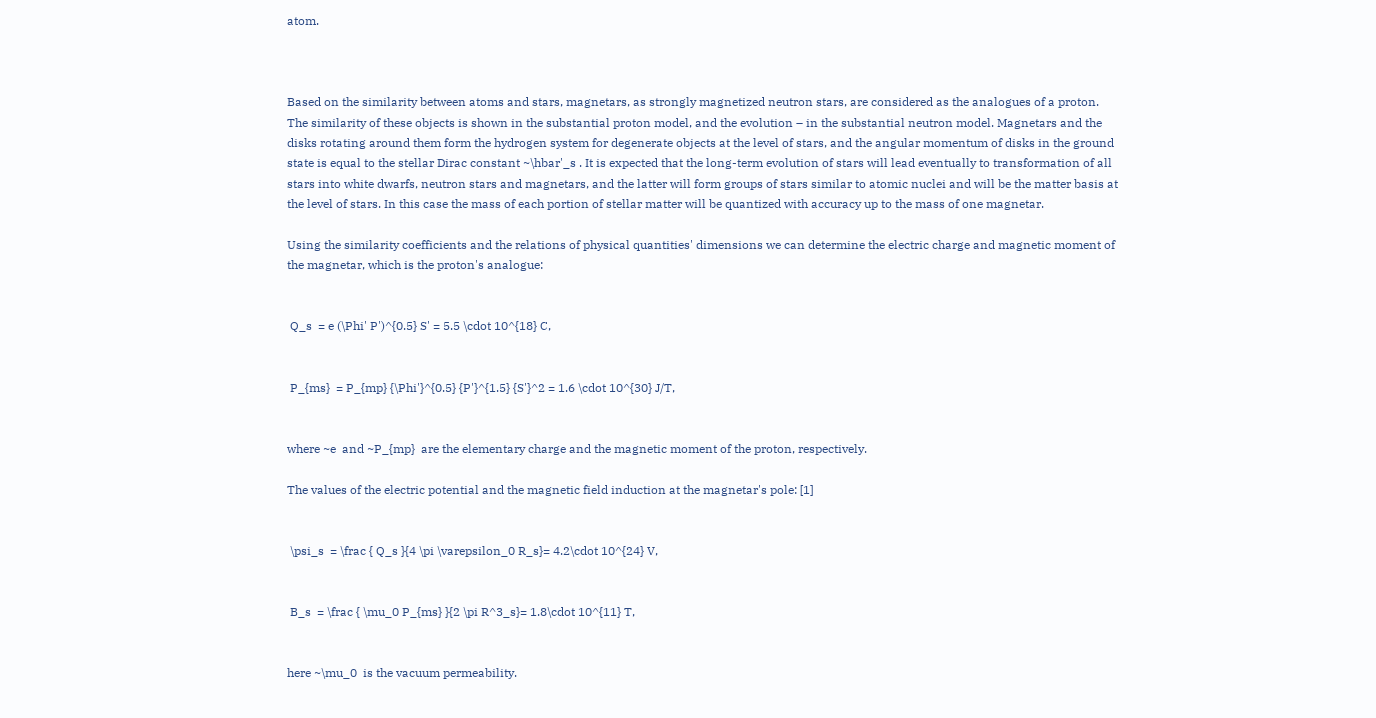atom.



Based on the similarity between atoms and stars, magnetars, as strongly magnetized neutron stars, are considered as the analogues of a proton. The similarity of these objects is shown in the substantial proton model, and the evolution – in the substantial neutron model. Magnetars and the disks rotating around them form the hydrogen system for degenerate objects at the level of stars, and the angular momentum of disks in the ground state is equal to the stellar Dirac constant ~\hbar'_s . It is expected that the long-term evolution of stars will lead eventually to transformation of all stars into white dwarfs, neutron stars and magnetars, and the latter will form groups of stars similar to atomic nuclei and will be the matter basis at the level of stars. In this case the mass of each portion of stellar matter will be quantized with accuracy up to the mass of one magnetar.

Using the similarity coefficients and the relations of physical quantities' dimensions we can determine the electric charge and magnetic moment of the magnetar, which is the proton's analogue:


 Q_s  = e (\Phi' P')^{0.5} S' = 5.5 \cdot 10^{18} C,


 P_{ms}  = P_{mp} {\Phi'}^{0.5} {P'}^{1.5} {S'}^2 = 1.6 \cdot 10^{30} J/T,


where ~e  and ~P_{mp}  are the elementary charge and the magnetic moment of the proton, respectively.

The values of the electric potential and the magnetic field induction at the magnetar's pole: [1]


 \psi_s  = \frac { Q_s }{4 \pi \varepsilon_0 R_s}= 4.2\cdot 10^{24} V,


 B_s  = \frac { \mu_0 P_{ms} }{2 \pi R^3_s}= 1.8\cdot 10^{11} T,


here ~\mu_0  is the vacuum permeability.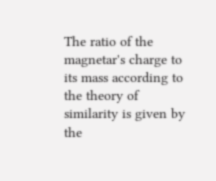The ratio of the magnetar's charge to its mass according to the theory of similarity is given by the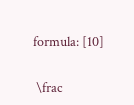formula: [10]


 \frac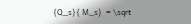{Q_s}{ M_s}  = \sqrt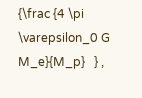{\frac {4 \pi \varepsilon_0 G M_e}{M_p}   } ,